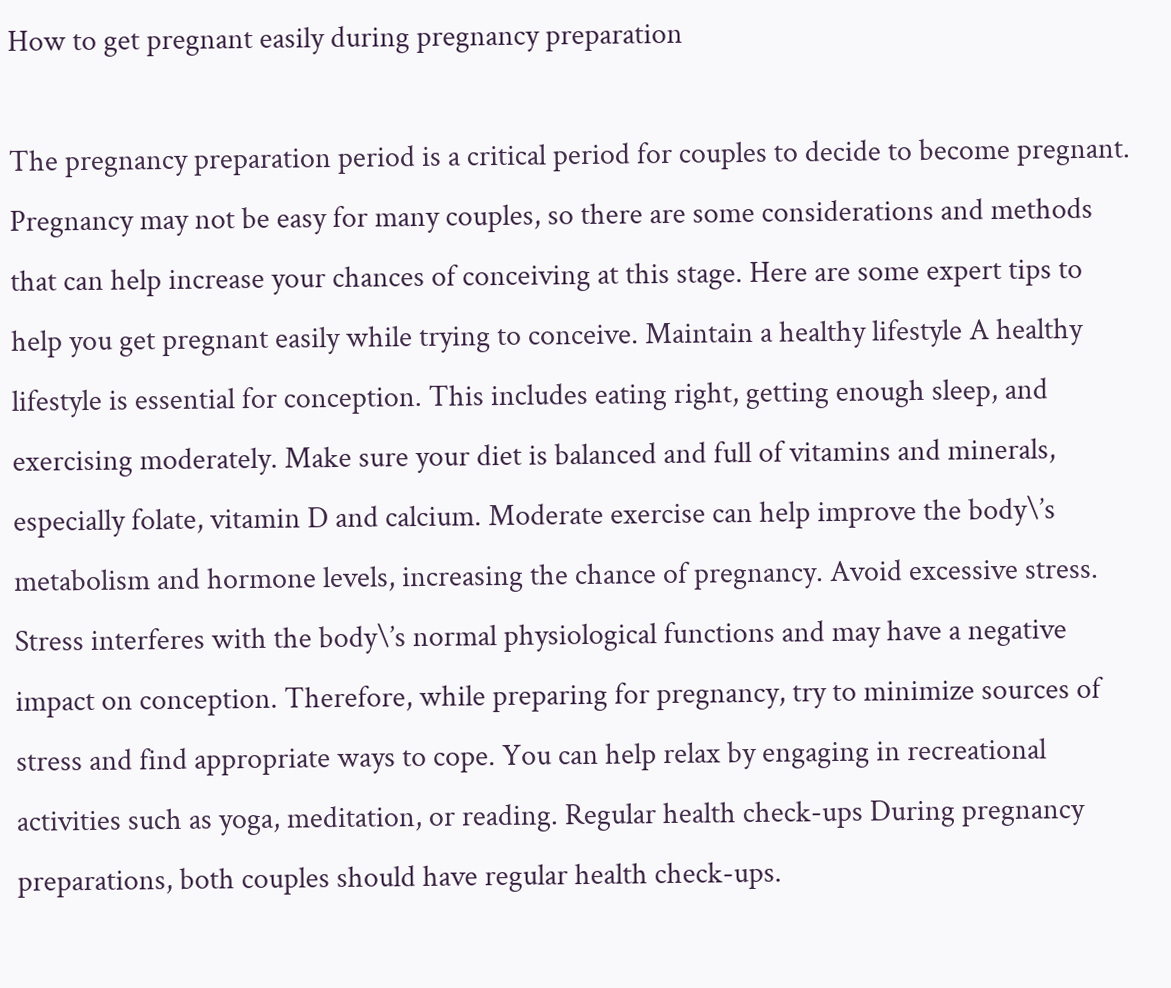How to get pregnant easily during pregnancy preparation

The pregnancy preparation period is a critical period for couples to decide to become pregnant. Pregnancy may not be easy for many couples, so there are some considerations and methods that can help increase your chances of conceiving at this stage. Here are some expert tips to help you get pregnant easily while trying to conceive. Maintain a healthy lifestyle A healthy lifestyle is essential for conception. This includes eating right, getting enough sleep, and exercising moderately. Make sure your diet is balanced and full of vitamins and minerals, especially folate, vitamin D and calcium. Moderate exercise can help improve the body\’s metabolism and hormone levels, increasing the chance of pregnancy. Avoid excessive stress. Stress interferes with the body\’s normal physiological functions and may have a negative impact on conception. Therefore, while preparing for pregnancy, try to minimize sources of stress and find appropriate ways to cope. You can help relax by engaging in recreational activities such as yoga, meditation, or reading. Regular health check-ups During pregnancy preparations, both couples should have regular health check-ups.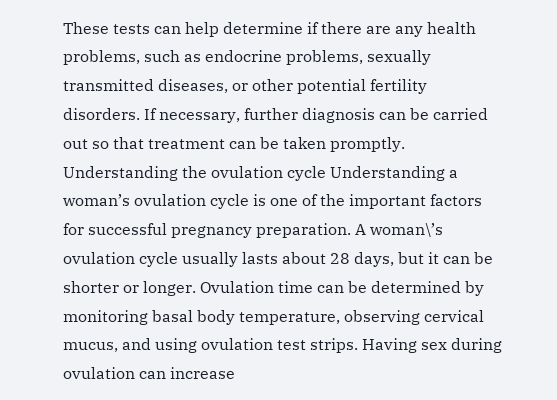These tests can help determine if there are any health problems, such as endocrine problems, sexually transmitted diseases, or other potential fertility disorders. If necessary, further diagnosis can be carried out so that treatment can be taken promptly. Understanding the ovulation cycle Understanding a woman’s ovulation cycle is one of the important factors for successful pregnancy preparation. A woman\’s ovulation cycle usually lasts about 28 days, but it can be shorter or longer. Ovulation time can be determined by monitoring basal body temperature, observing cervical mucus, and using ovulation test strips. Having sex during ovulation can increase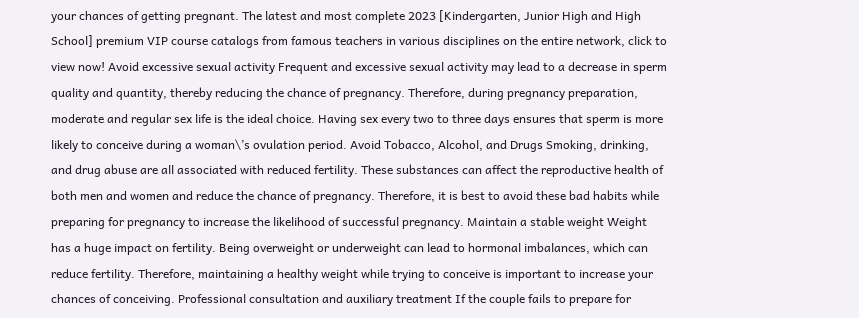your chances of getting pregnant. The latest and most complete 2023 [Kindergarten, Junior High and High School] premium VIP course catalogs from famous teachers in various disciplines on the entire network, click to view now! Avoid excessive sexual activity Frequent and excessive sexual activity may lead to a decrease in sperm quality and quantity, thereby reducing the chance of pregnancy. Therefore, during pregnancy preparation, moderate and regular sex life is the ideal choice. Having sex every two to three days ensures that sperm is more likely to conceive during a woman\’s ovulation period. Avoid Tobacco, Alcohol, and Drugs Smoking, drinking, and drug abuse are all associated with reduced fertility. These substances can affect the reproductive health of both men and women and reduce the chance of pregnancy. Therefore, it is best to avoid these bad habits while preparing for pregnancy to increase the likelihood of successful pregnancy. Maintain a stable weight Weight has a huge impact on fertility. Being overweight or underweight can lead to hormonal imbalances, which can reduce fertility. Therefore, maintaining a healthy weight while trying to conceive is important to increase your chances of conceiving. Professional consultation and auxiliary treatment If the couple fails to prepare for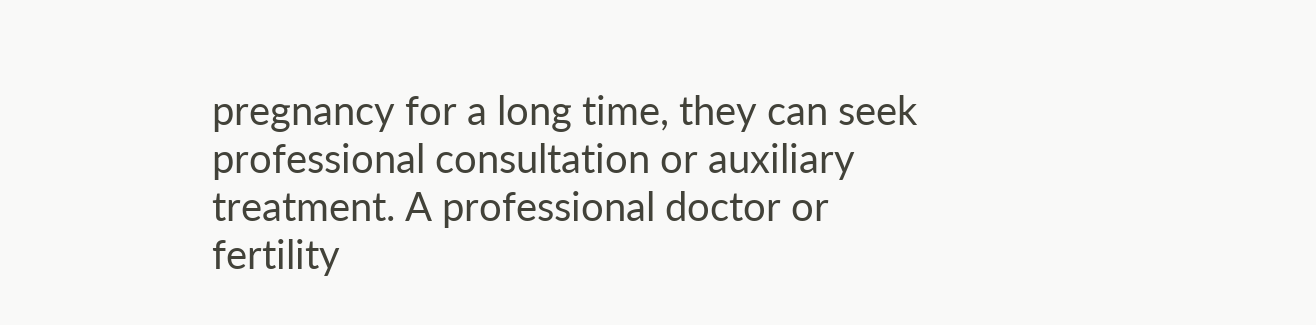pregnancy for a long time, they can seek professional consultation or auxiliary treatment. A professional doctor or fertility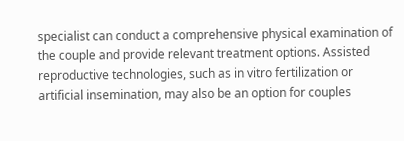specialist can conduct a comprehensive physical examination of the couple and provide relevant treatment options. Assisted reproductive technologies, such as in vitro fertilization or artificial insemination, may also be an option for couples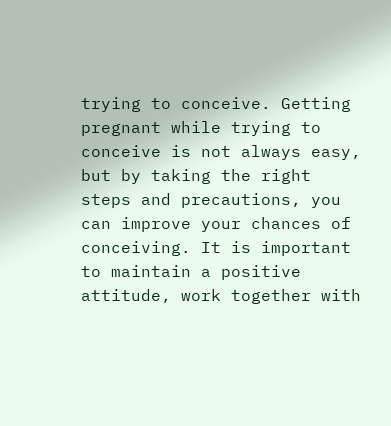trying to conceive. Getting pregnant while trying to conceive is not always easy, but by taking the right steps and precautions, you can improve your chances of conceiving. It is important to maintain a positive attitude, work together with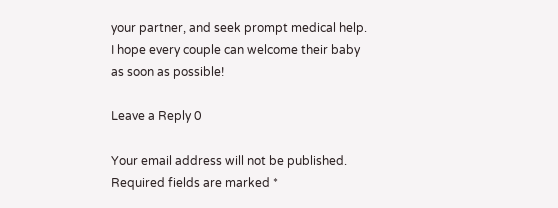your partner, and seek prompt medical help. I hope every couple can welcome their baby as soon as possible!

Leave a Reply 0

Your email address will not be published. Required fields are marked *